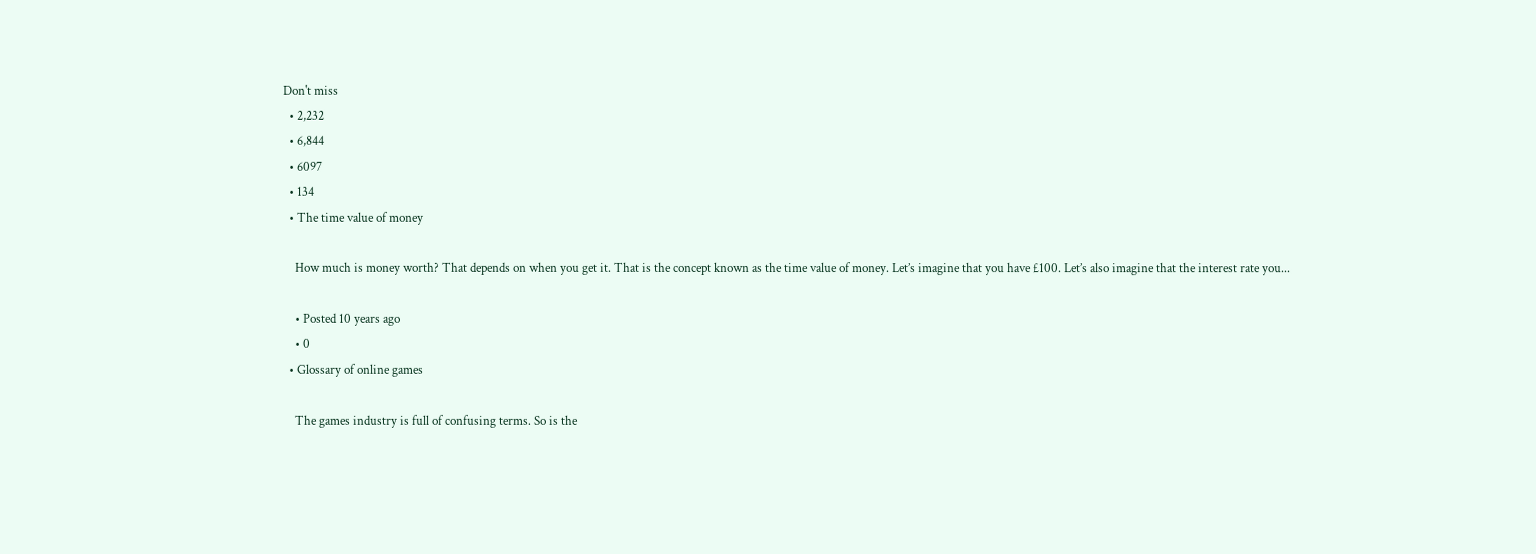Don't miss
  • 2,232
  • 6,844
  • 6097
  • 134
  • The time value of money

    How much is money worth? That depends on when you get it. That is the concept known as the time value of money. Let’s imagine that you have £100. Let’s also imagine that the interest rate you...

    • Posted 10 years ago
    • 0
  • Glossary of online games

    The games industry is full of confusing terms. So is the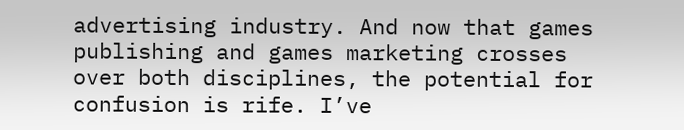advertising industry. And now that games publishing and games marketing crosses over both disciplines, the potential for confusion is rife. I’ve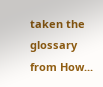taken the glossary from How...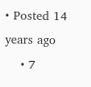• Posted 14 years ago
    • 7